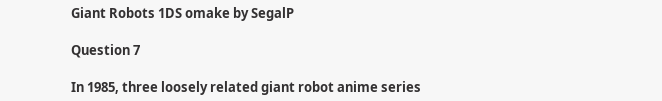Giant Robots 1DS omake by SegalP

Question 7

In 1985, three loosely related giant robot anime series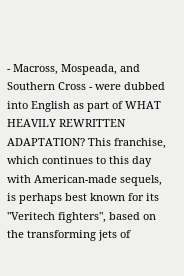- Macross, Mospeada, and Southern Cross - were dubbed into English as part of WHAT HEAVILY REWRITTEN ADAPTATION? This franchise, which continues to this day with American-made sequels, is perhaps best known for its "Veritech fighters", based on the transforming jets of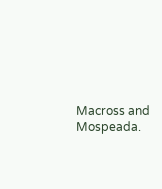Macross and Mospeada.